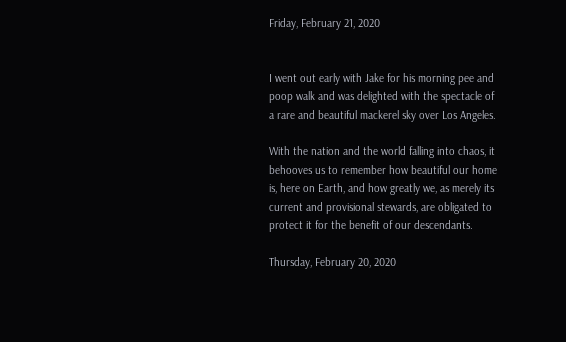Friday, February 21, 2020


I went out early with Jake for his morning pee and poop walk and was delighted with the spectacle of a rare and beautiful mackerel sky over Los Angeles.

With the nation and the world falling into chaos, it behooves us to remember how beautiful our home is, here on Earth, and how greatly we, as merely its current and provisional stewards, are obligated to protect it for the benefit of our descendants.

Thursday, February 20, 2020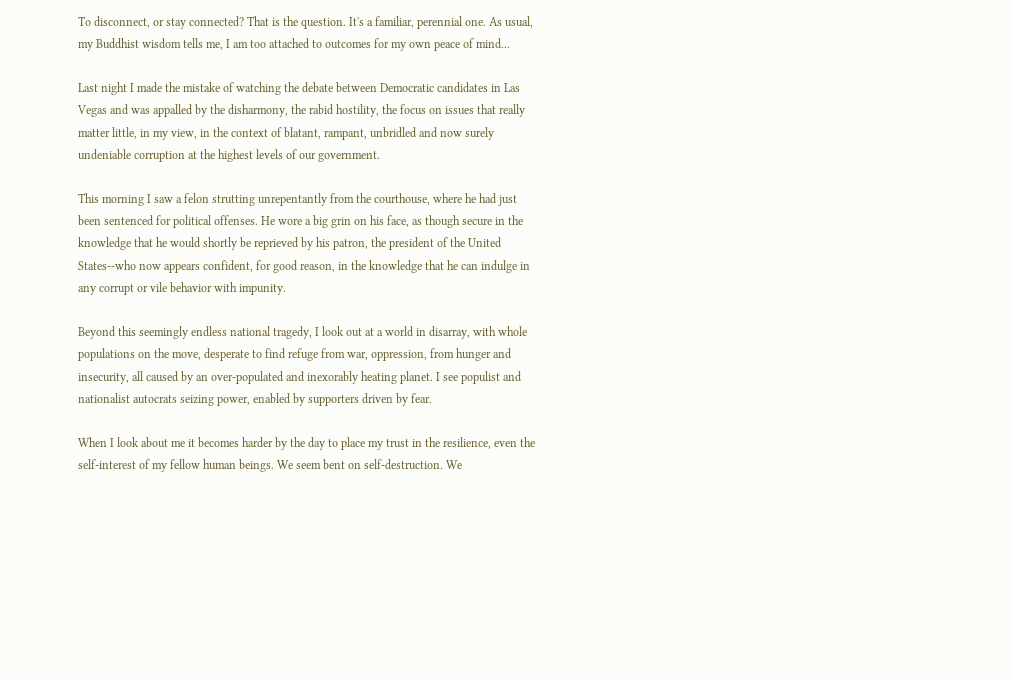To disconnect, or stay connected? That is the question. It's a familiar, perennial one. As usual, my Buddhist wisdom tells me, I am too attached to outcomes for my own peace of mind...

Last night I made the mistake of watching the debate between Democratic candidates in Las Vegas and was appalled by the disharmony, the rabid hostility, the focus on issues that really matter little, in my view, in the context of blatant, rampant, unbridled and now surely undeniable corruption at the highest levels of our government.

This morning I saw a felon strutting unrepentantly from the courthouse, where he had just been sentenced for political offenses. He wore a big grin on his face, as though secure in the knowledge that he would shortly be reprieved by his patron, the president of the United States--who now appears confident, for good reason, in the knowledge that he can indulge in any corrupt or vile behavior with impunity.

Beyond this seemingly endless national tragedy, I look out at a world in disarray, with whole populations on the move, desperate to find refuge from war, oppression, from hunger and insecurity, all caused by an over-populated and inexorably heating planet. I see populist and nationalist autocrats seizing power, enabled by supporters driven by fear.

When I look about me it becomes harder by the day to place my trust in the resilience, even the self-interest of my fellow human beings. We seem bent on self-destruction. We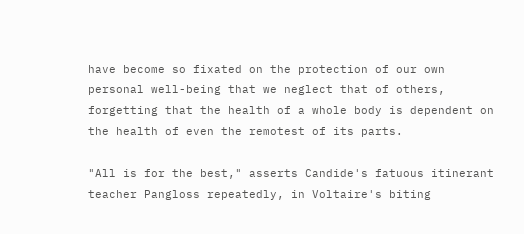have become so fixated on the protection of our own personal well-being that we neglect that of others, forgetting that the health of a whole body is dependent on the health of even the remotest of its parts.

"All is for the best," asserts Candide's fatuous itinerant teacher Pangloss repeatedly, in Voltaire's biting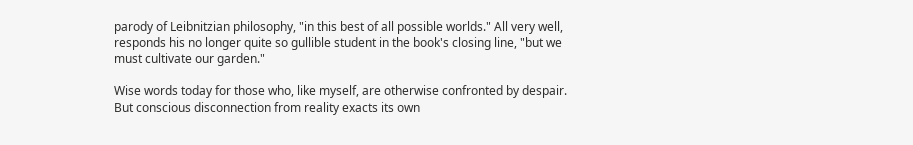parody of Leibnitzian philosophy, "in this best of all possible worlds." All very well, responds his no longer quite so gullible student in the book's closing line, "but we must cultivate our garden."

Wise words today for those who, like myself, are otherwise confronted by despair. But conscious disconnection from reality exacts its own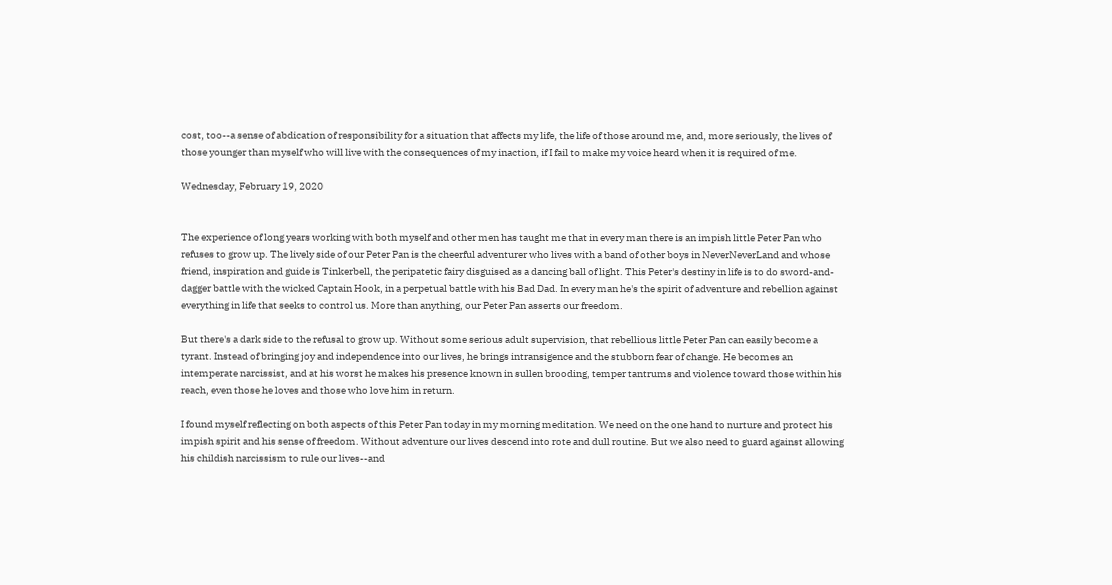cost, too--a sense of abdication of responsibility for a situation that affects my life, the life of those around me, and, more seriously, the lives of those younger than myself who will live with the consequences of my inaction, if I fail to make my voice heard when it is required of me.

Wednesday, February 19, 2020


The experience of long years working with both myself and other men has taught me that in every man there is an impish little Peter Pan who refuses to grow up. The lively side of our Peter Pan is the cheerful adventurer who lives with a band of other boys in NeverNeverLand and whose friend, inspiration and guide is Tinkerbell, the peripatetic fairy disguised as a dancing ball of light. This Peter's destiny in life is to do sword-and-dagger battle with the wicked Captain Hook, in a perpetual battle with his Bad Dad. In every man he's the spirit of adventure and rebellion against everything in life that seeks to control us. More than anything, our Peter Pan asserts our freedom.

But there's a dark side to the refusal to grow up. Without some serious adult supervision, that rebellious little Peter Pan can easily become a tyrant. Instead of bringing joy and independence into our lives, he brings intransigence and the stubborn fear of change. He becomes an intemperate narcissist, and at his worst he makes his presence known in sullen brooding, temper tantrums and violence toward those within his reach, even those he loves and those who love him in return.

I found myself reflecting on both aspects of this Peter Pan today in my morning meditation. We need on the one hand to nurture and protect his impish spirit and his sense of freedom. Without adventure our lives descend into rote and dull routine. But we also need to guard against allowing his childish narcissism to rule our lives--and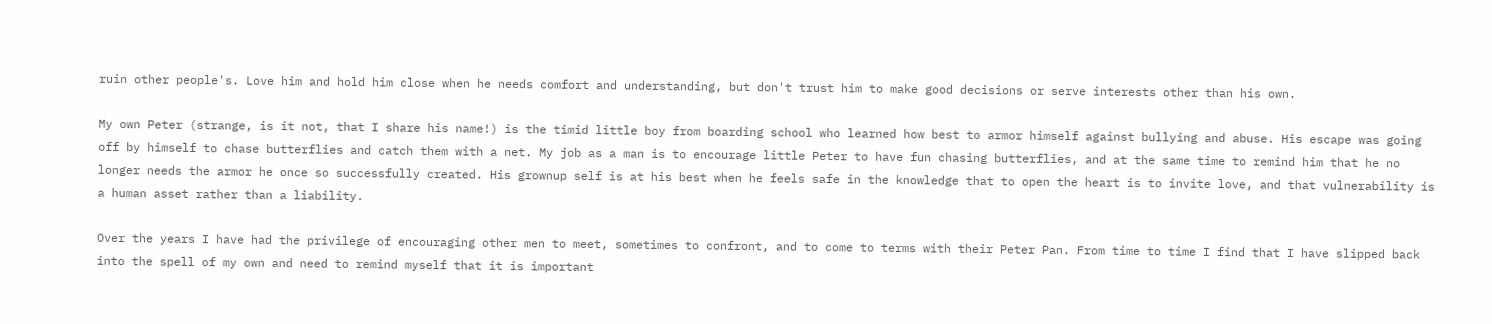ruin other people's. Love him and hold him close when he needs comfort and understanding, but don't trust him to make good decisions or serve interests other than his own.

My own Peter (strange, is it not, that I share his name!) is the timid little boy from boarding school who learned how best to armor himself against bullying and abuse. His escape was going off by himself to chase butterflies and catch them with a net. My job as a man is to encourage little Peter to have fun chasing butterflies, and at the same time to remind him that he no longer needs the armor he once so successfully created. His grownup self is at his best when he feels safe in the knowledge that to open the heart is to invite love, and that vulnerability is a human asset rather than a liability.

Over the years I have had the privilege of encouraging other men to meet, sometimes to confront, and to come to terms with their Peter Pan. From time to time I find that I have slipped back into the spell of my own and need to remind myself that it is important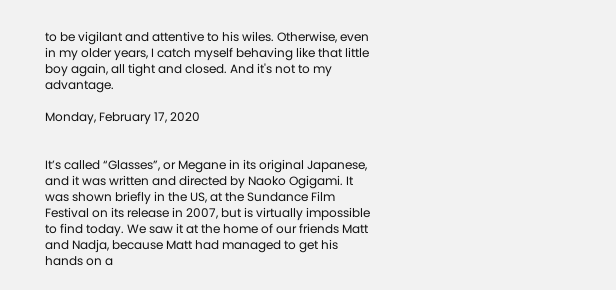to be vigilant and attentive to his wiles. Otherwise, even in my older years, I catch myself behaving like that little boy again, all tight and closed. And it's not to my advantage.

Monday, February 17, 2020


It’s called “Glasses”, or Megane in its original Japanese, and it was written and directed by Naoko Ogigami. It was shown briefly in the US, at the Sundance Film Festival on its release in 2007, but is virtually impossible to find today. We saw it at the home of our friends Matt and Nadja, because Matt had managed to get his hands on a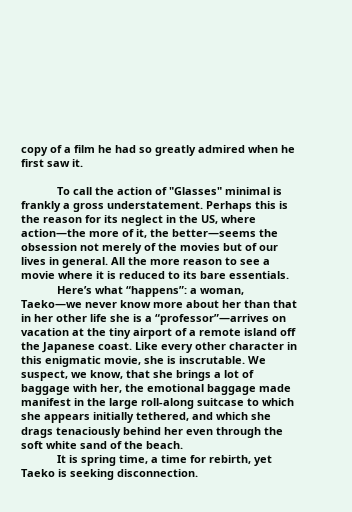copy of a film he had so greatly admired when he first saw it.

            To call the action of "Glasses" minimal is frankly a gross understatement. Perhaps this is the reason for its neglect in the US, where action—the more of it, the better—seems the obsession not merely of the movies but of our lives in general. All the more reason to see a movie where it is reduced to its bare essentials.
            Here’s what “happens”: a woman, Taeko—we never know more about her than that in her other life she is a “professor”—arrives on vacation at the tiny airport of a remote island off the Japanese coast. Like every other character in this enigmatic movie, she is inscrutable. We suspect, we know, that she brings a lot of baggage with her, the emotional baggage made manifest in the large roll-along suitcase to which she appears initially tethered, and which she drags tenaciously behind her even through the soft white sand of the beach.
            It is spring time, a time for rebirth, yet Taeko is seeking disconnection.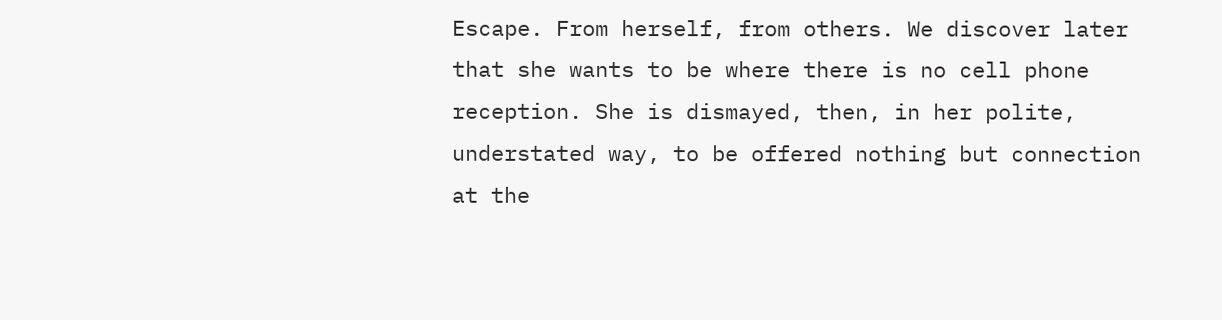Escape. From herself, from others. We discover later that she wants to be where there is no cell phone reception. She is dismayed, then, in her polite, understated way, to be offered nothing but connection at the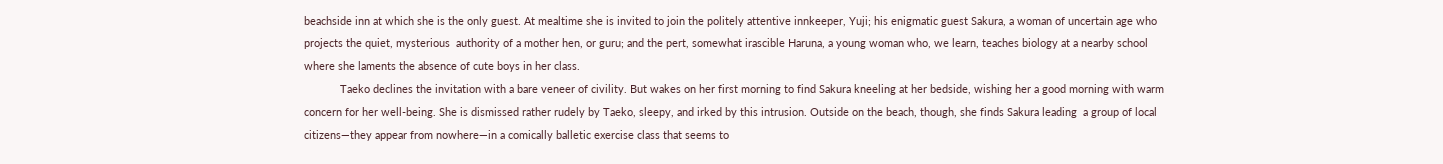beachside inn at which she is the only guest. At mealtime she is invited to join the politely attentive innkeeper, Yuji; his enigmatic guest Sakura, a woman of uncertain age who projects the quiet, mysterious  authority of a mother hen, or guru; and the pert, somewhat irascible Haruna, a young woman who, we learn, teaches biology at a nearby school where she laments the absence of cute boys in her class.
            Taeko declines the invitation with a bare veneer of civility. But wakes on her first morning to find Sakura kneeling at her bedside, wishing her a good morning with warm concern for her well-being. She is dismissed rather rudely by Taeko, sleepy, and irked by this intrusion. Outside on the beach, though, she finds Sakura leading  a group of local citizens—they appear from nowhere—in a comically balletic exercise class that seems to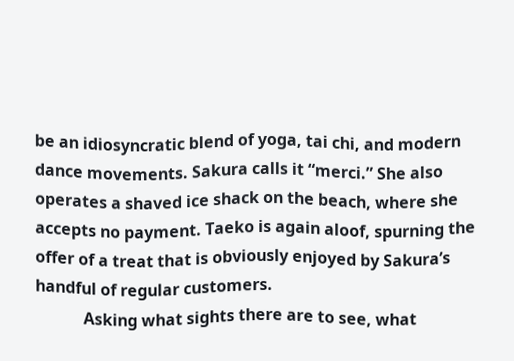be an idiosyncratic blend of yoga, tai chi, and modern dance movements. Sakura calls it “merci.” She also operates a shaved ice shack on the beach, where she accepts no payment. Taeko is again aloof, spurning the offer of a treat that is obviously enjoyed by Sakura’s handful of regular customers.
            Asking what sights there are to see, what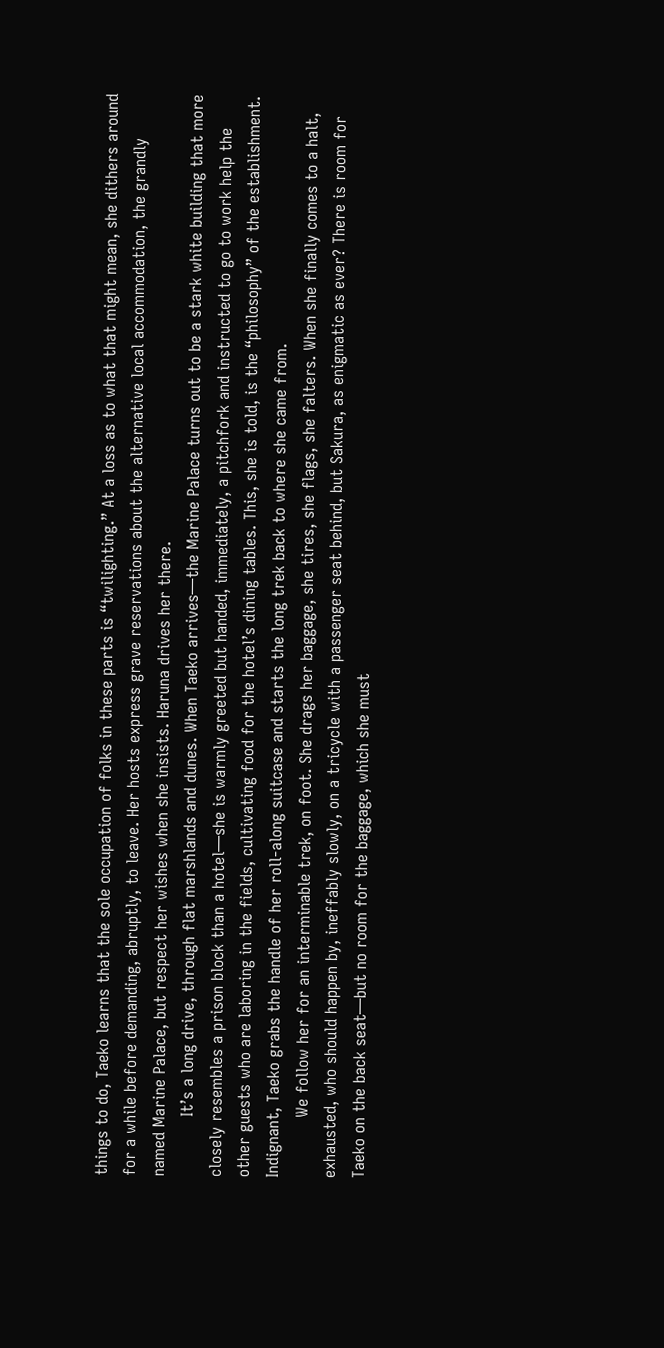things to do, Taeko learns that the sole occupation of folks in these parts is “twilighting.” At a loss as to what that might mean, she dithers around for a while before demanding, abruptly, to leave. Her hosts express grave reservations about the alternative local accommodation, the grandly named Marine Palace, but respect her wishes when she insists. Haruna drives her there.
            It’s a long drive, through flat marshlands and dunes. When Taeko arrives—the Marine Palace turns out to be a stark white building that more closely resembles a prison block than a hotel—she is warmly greeted but handed, immediately, a pitchfork and instructed to go to work help the other guests who are laboring in the fields, cultivating food for the hotel’s dining tables. This, she is told, is the “philosophy” of the establishment. Indignant, Taeko grabs the handle of her roll-along suitcase and starts the long trek back to where she came from.
            We follow her for an interminable trek, on foot. She drags her baggage, she tires, she flags, she falters. When she finally comes to a halt, exhausted, who should happen by, ineffably slowly, on a tricycle with a passenger seat behind, but Sakura, as enigmatic as ever? There is room for Taeko on the back seat—but no room for the baggage, which she must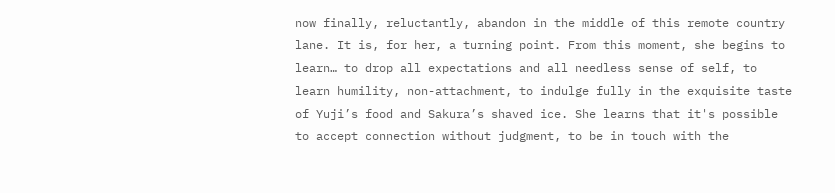now finally, reluctantly, abandon in the middle of this remote country lane. It is, for her, a turning point. From this moment, she begins to learn… to drop all expectations and all needless sense of self, to learn humility, non-attachment, to indulge fully in the exquisite taste of Yuji’s food and Sakura’s shaved ice. She learns that it's possible to accept connection without judgment, to be in touch with the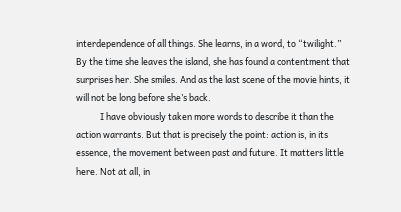interdependence of all things. She learns, in a word, to “twilight.” By the time she leaves the island, she has found a contentment that surprises her. She smiles. And as the last scene of the movie hints, it will not be long before she’s back.
            I have obviously taken more words to describe it than the action warrants. But that is precisely the point: action is, in its essence, the movement between past and future. It matters little here. Not at all, in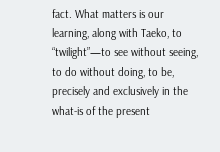fact. What matters is our learning, along with Taeko, to “twilight”—to see without seeing, to do without doing, to be, precisely and exclusively in the what-is of the present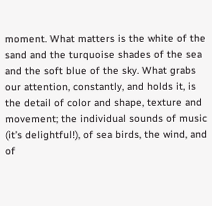moment. What matters is the white of the sand and the turquoise shades of the sea and the soft blue of the sky. What grabs our attention, constantly, and holds it, is the detail of color and shape, texture and movement; the individual sounds of music (it’s delightful!), of sea birds, the wind, and of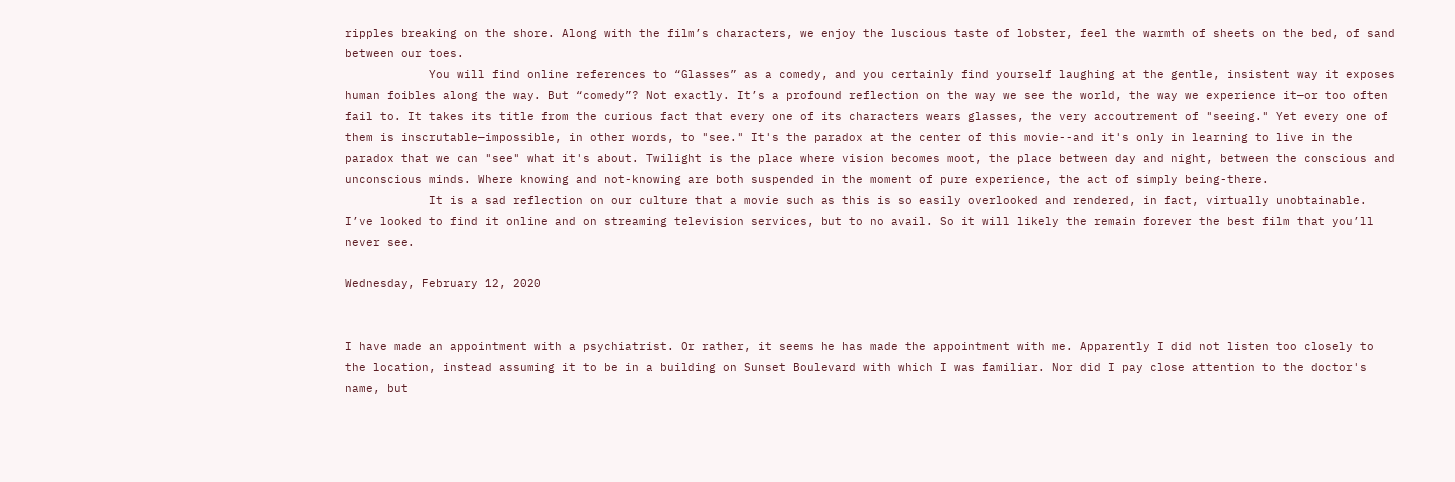ripples breaking on the shore. Along with the film’s characters, we enjoy the luscious taste of lobster, feel the warmth of sheets on the bed, of sand between our toes.
            You will find online references to “Glasses” as a comedy, and you certainly find yourself laughing at the gentle, insistent way it exposes human foibles along the way. But “comedy”? Not exactly. It’s a profound reflection on the way we see the world, the way we experience it—or too often fail to. It takes its title from the curious fact that every one of its characters wears glasses, the very accoutrement of "seeing." Yet every one of them is inscrutable—impossible, in other words, to "see." It's the paradox at the center of this movie--and it's only in learning to live in the paradox that we can "see" what it's about. Twilight is the place where vision becomes moot, the place between day and night, between the conscious and unconscious minds. Where knowing and not-knowing are both suspended in the moment of pure experience, the act of simply being-there.
            It is a sad reflection on our culture that a movie such as this is so easily overlooked and rendered, in fact, virtually unobtainable. I’ve looked to find it online and on streaming television services, but to no avail. So it will likely the remain forever the best film that you’ll never see.

Wednesday, February 12, 2020


I have made an appointment with a psychiatrist. Or rather, it seems he has made the appointment with me. Apparently I did not listen too closely to the location, instead assuming it to be in a building on Sunset Boulevard with which I was familiar. Nor did I pay close attention to the doctor's name, but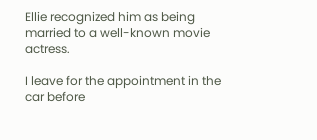Ellie recognized him as being married to a well-known movie actress.

I leave for the appointment in the car before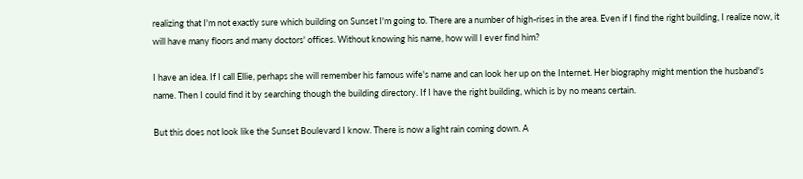realizing that I'm not exactly sure which building on Sunset I'm going to. There are a number of high-rises in the area. Even if I find the right building, I realize now, it will have many floors and many doctors' offices. Without knowing his name, how will I ever find him?

I have an idea. If I call Ellie, perhaps she will remember his famous wife's name and can look her up on the Internet. Her biography might mention the husband's name. Then I could find it by searching though the building directory. If I have the right building, which is by no means certain.

But this does not look like the Sunset Boulevard I know. There is now a light rain coming down. A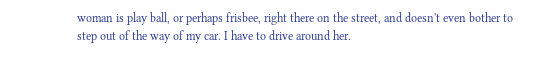woman is play ball, or perhaps frisbee, right there on the street, and doesn't even bother to step out of the way of my car. I have to drive around her.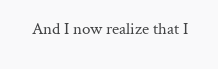And I now realize that I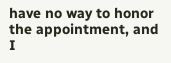have no way to honor the appointment, and I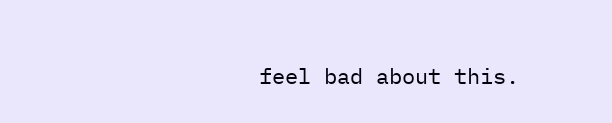feel bad about this.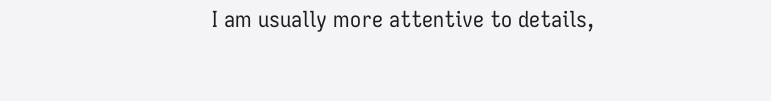I am usually more attentive to details,